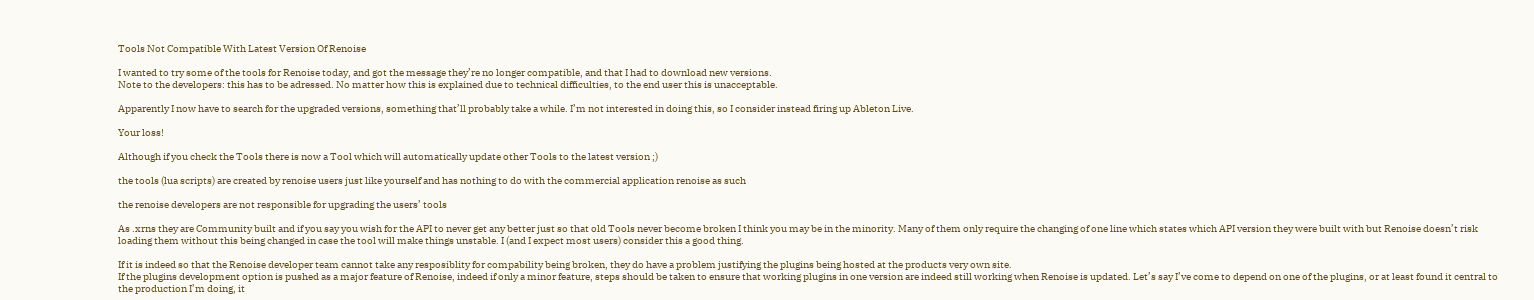Tools Not Compatible With Latest Version Of Renoise

I wanted to try some of the tools for Renoise today, and got the message they’re no longer compatible, and that I had to download new versions.
Note to the developers: this has to be adressed. No matter how this is explained due to technical difficulties, to the end user this is unacceptable.

Apparently I now have to search for the upgraded versions, something that’ll probably take a while. I’m not interested in doing this, so I consider instead firing up Ableton Live.

Your loss!

Although if you check the Tools there is now a Tool which will automatically update other Tools to the latest version ;)

the tools (lua scripts) are created by renoise users just like yourself and has nothing to do with the commercial application renoise as such

the renoise developers are not responsible for upgrading the users’ tools

As .xrns they are Community built and if you say you wish for the API to never get any better just so that old Tools never become broken I think you may be in the minority. Many of them only require the changing of one line which states which API version they were built with but Renoise doesn’t risk loading them without this being changed in case the tool will make things unstable. I (and I expect most users) consider this a good thing.

If it is indeed so that the Renoise developer team cannot take any resposiblity for compability being broken, they do have a problem justifying the plugins being hosted at the products very own site.
If the plugins development option is pushed as a major feature of Renoise, indeed if only a minor feature, steps should be taken to ensure that working plugins in one version are indeed still working when Renoise is updated. Let’s say I’ve come to depend on one of the plugins, or at least found it central to the production I’m doing, it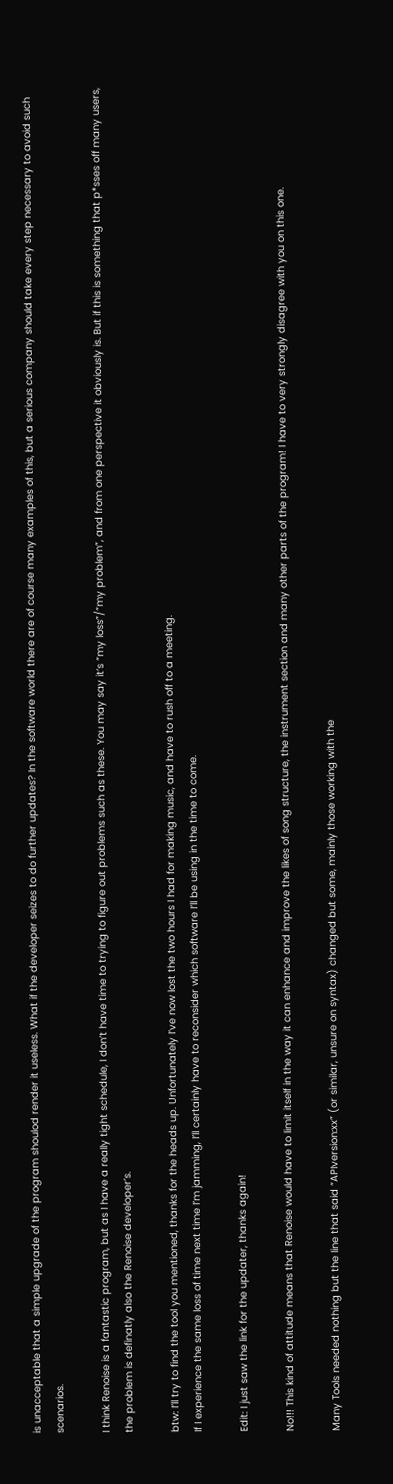is unacceptable that a simple upgrade of the program shoulod render it useless. What if the developer seizes to do further updates? In the software world there are of course many examples of this, but a serious company should take every step necessary to avoid such scenarios.

I think Renoise is a fantastic program, but as I have a really tight schedule, I don’t have time to trying to figure out problems such as these. You may say it’s “my loss”/“my problem”, and from one perspective it obviously is. But if this is something that p*sses off many users, the problem is definatly also the Renoise developer’s.

btw: I’ll try to find the tool you mentioned, thanks for the heads up. Unfortunately I’ve now lost the two hours I had for making music, and have to rush off to a meeting.
If I experience the same loss of time next time I’m jamming, I’ll certainly have to reconsider which software I’ll be using in the time to come.

Edit: I just saw the link for the updater, thanks again!

No!!! This kind of attitude means that Renoise would have to limit itself in the way it can enhance and improve the likes of song structure, the instrument section and many other parts of the program! I have to very strongly disagree with you on this one.

Many Tools needed nothing but the line that said “APIversion:xx” (or similar, unsure on syntax) changed but some, mainly those working with the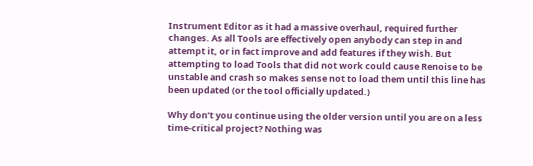Instrument Editor as it had a massive overhaul, required further changes. As all Tools are effectively open anybody can step in and attempt it, or in fact improve and add features if they wish. But attempting to load Tools that did not work could cause Renoise to be unstable and crash so makes sense not to load them until this line has been updated (or the tool officially updated.)

Why don’t you continue using the older version until you are on a less time-critical project? Nothing was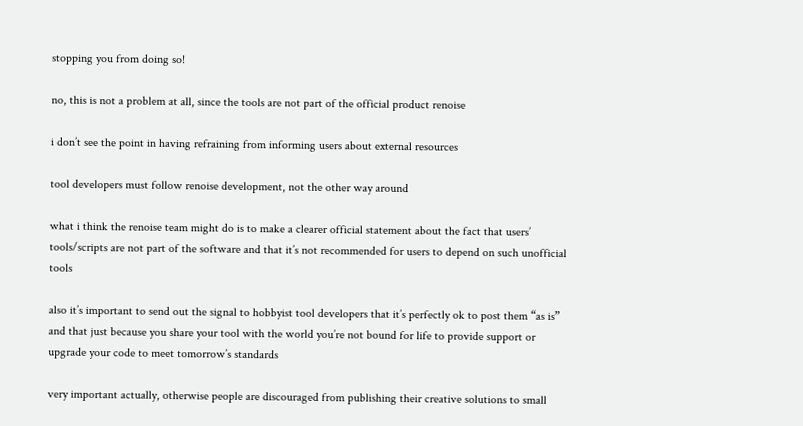stopping you from doing so!

no, this is not a problem at all, since the tools are not part of the official product renoise

i don’t see the point in having refraining from informing users about external resources

tool developers must follow renoise development, not the other way around

what i think the renoise team might do is to make a clearer official statement about the fact that users’ tools/scripts are not part of the software and that it’s not recommended for users to depend on such unofficial tools

also it’s important to send out the signal to hobbyist tool developers that it’s perfectly ok to post them “as is” and that just because you share your tool with the world you’re not bound for life to provide support or upgrade your code to meet tomorrow’s standards

very important actually, otherwise people are discouraged from publishing their creative solutions to small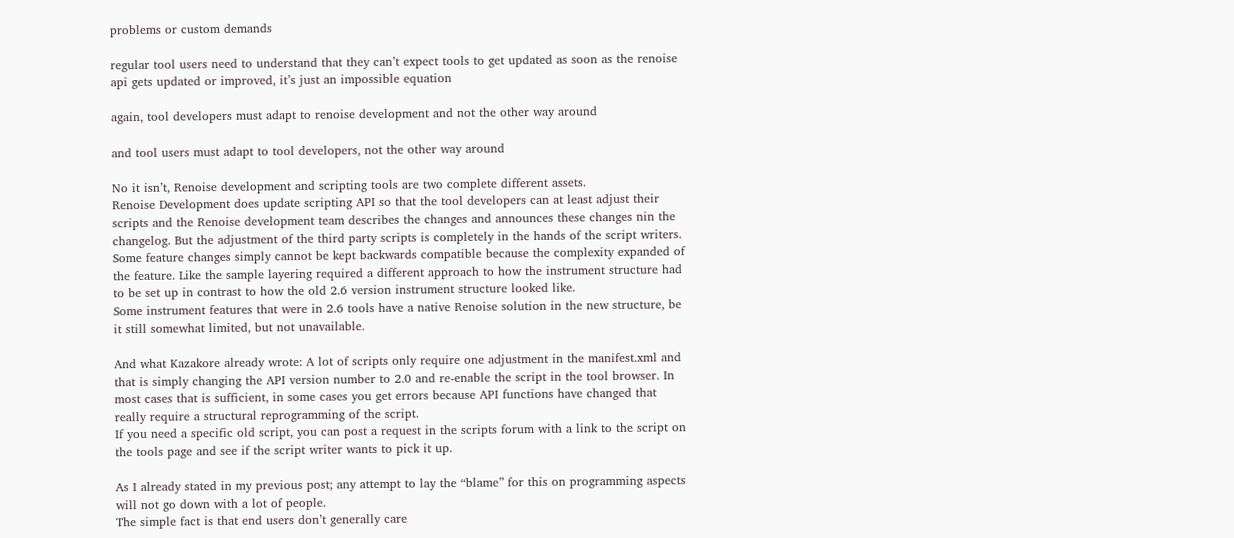problems or custom demands

regular tool users need to understand that they can’t expect tools to get updated as soon as the renoise api gets updated or improved, it’s just an impossible equation

again, tool developers must adapt to renoise development and not the other way around

and tool users must adapt to tool developers, not the other way around

No it isn’t, Renoise development and scripting tools are two complete different assets.
Renoise Development does update scripting API so that the tool developers can at least adjust their scripts and the Renoise development team describes the changes and announces these changes nin the changelog. But the adjustment of the third party scripts is completely in the hands of the script writers.
Some feature changes simply cannot be kept backwards compatible because the complexity expanded of the feature. Like the sample layering required a different approach to how the instrument structure had to be set up in contrast to how the old 2.6 version instrument structure looked like.
Some instrument features that were in 2.6 tools have a native Renoise solution in the new structure, be it still somewhat limited, but not unavailable.

And what Kazakore already wrote: A lot of scripts only require one adjustment in the manifest.xml and that is simply changing the API version number to 2.0 and re-enable the script in the tool browser. In most cases that is sufficient, in some cases you get errors because API functions have changed that really require a structural reprogramming of the script.
If you need a specific old script, you can post a request in the scripts forum with a link to the script on the tools page and see if the script writer wants to pick it up.

As I already stated in my previous post; any attempt to lay the “blame” for this on programming aspects will not go down with a lot of people.
The simple fact is that end users don’t generally care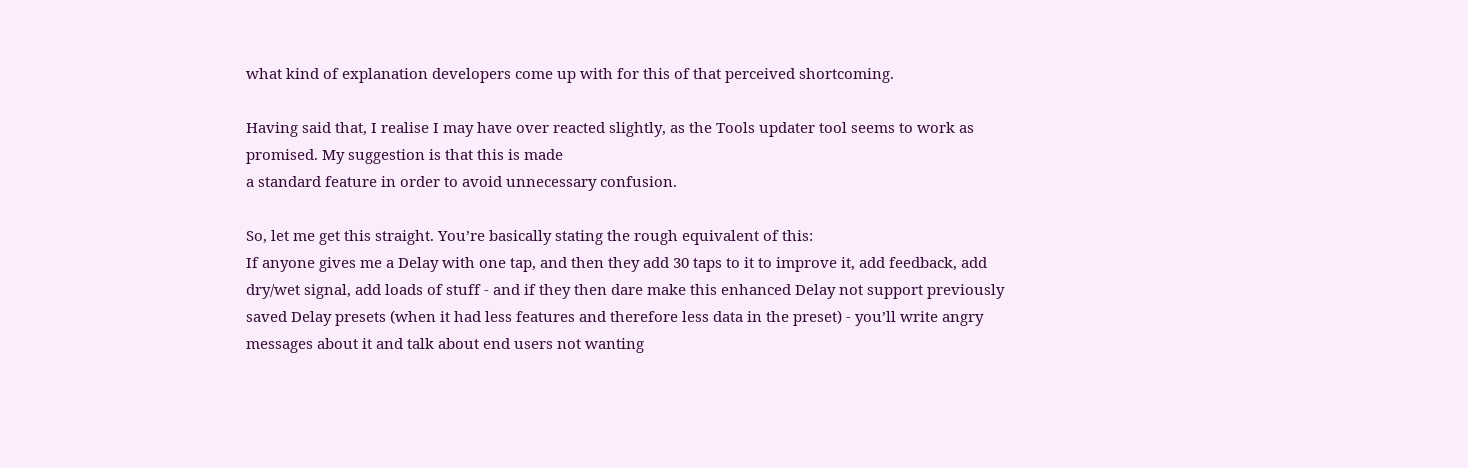what kind of explanation developers come up with for this of that perceived shortcoming.

Having said that, I realise I may have over reacted slightly, as the Tools updater tool seems to work as promised. My suggestion is that this is made
a standard feature in order to avoid unnecessary confusion.

So, let me get this straight. You’re basically stating the rough equivalent of this:
If anyone gives me a Delay with one tap, and then they add 30 taps to it to improve it, add feedback, add dry/wet signal, add loads of stuff - and if they then dare make this enhanced Delay not support previously saved Delay presets (when it had less features and therefore less data in the preset) - you’ll write angry messages about it and talk about end users not wanting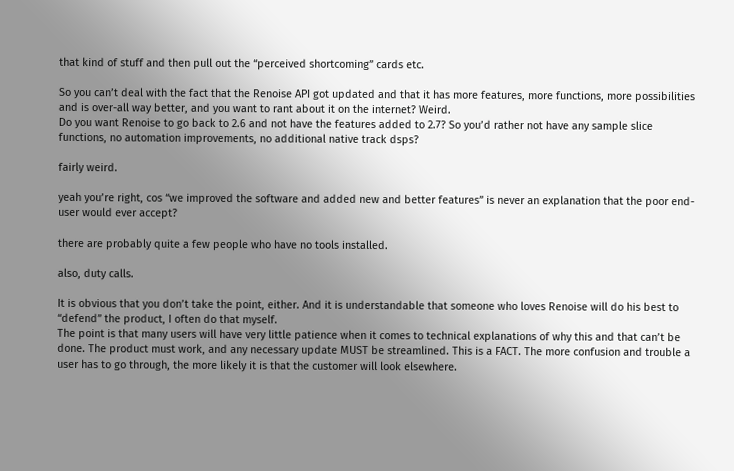that kind of stuff and then pull out the “perceived shortcoming” cards etc.

So you can’t deal with the fact that the Renoise API got updated and that it has more features, more functions, more possibilities and is over-all way better, and you want to rant about it on the internet? Weird.
Do you want Renoise to go back to 2.6 and not have the features added to 2.7? So you’d rather not have any sample slice functions, no automation improvements, no additional native track dsps?

fairly weird.

yeah you’re right, cos “we improved the software and added new and better features” is never an explanation that the poor end-user would ever accept?

there are probably quite a few people who have no tools installed.

also, duty calls.

It is obvious that you don’t take the point, either. And it is understandable that someone who loves Renoise will do his best to “defend” the product, I often do that myself.
The point is that many users will have very little patience when it comes to technical explanations of why this and that can’t be done. The product must work, and any necessary update MUST be streamlined. This is a FACT. The more confusion and trouble a user has to go through, the more likely it is that the customer will look elsewhere.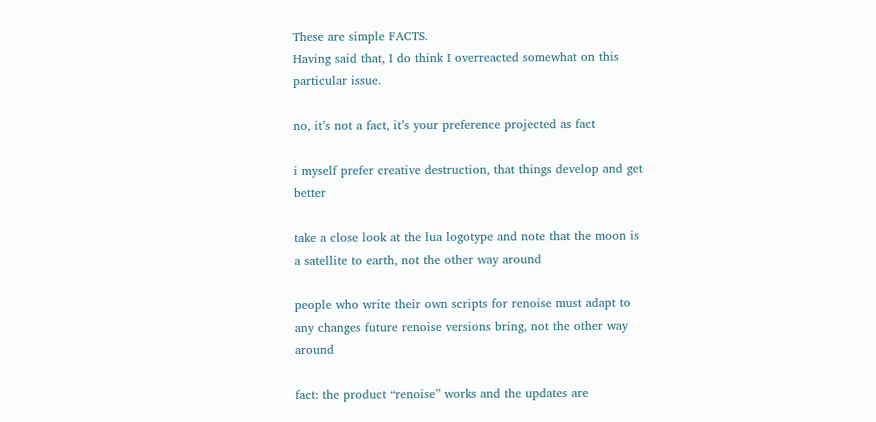These are simple FACTS.
Having said that, I do think I overreacted somewhat on this particular issue.

no, it’s not a fact, it’s your preference projected as fact

i myself prefer creative destruction, that things develop and get better

take a close look at the lua logotype and note that the moon is a satellite to earth, not the other way around

people who write their own scripts for renoise must adapt to any changes future renoise versions bring, not the other way around

fact: the product “renoise” works and the updates are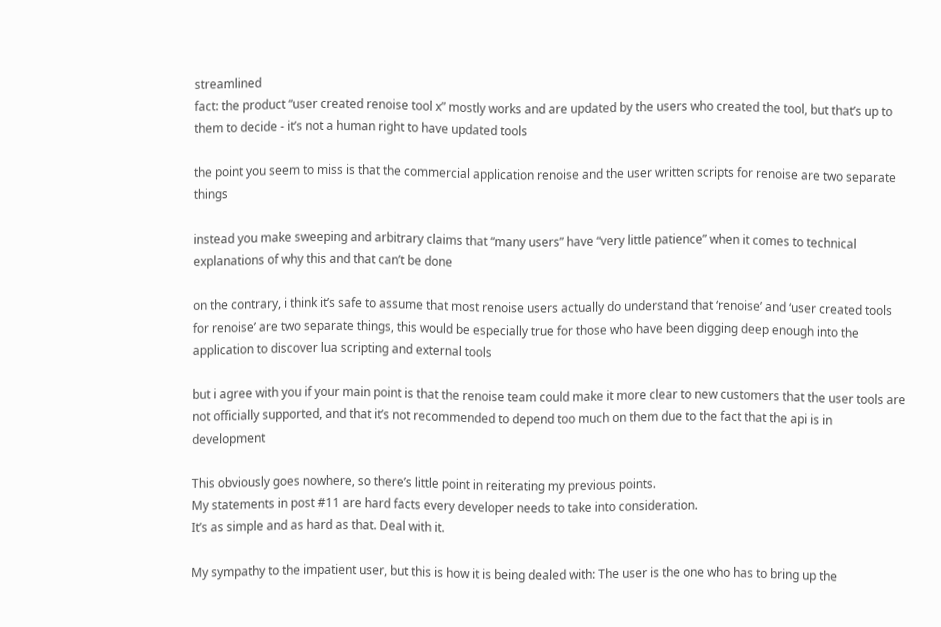streamlined
fact: the product “user created renoise tool x” mostly works and are updated by the users who created the tool, but that’s up to them to decide - it’s not a human right to have updated tools

the point you seem to miss is that the commercial application renoise and the user written scripts for renoise are two separate things

instead you make sweeping and arbitrary claims that “many users” have “very little patience” when it comes to technical explanations of why this and that can’t be done

on the contrary, i think it’s safe to assume that most renoise users actually do understand that ‘renoise’ and ‘user created tools for renoise’ are two separate things, this would be especially true for those who have been digging deep enough into the application to discover lua scripting and external tools

but i agree with you if your main point is that the renoise team could make it more clear to new customers that the user tools are not officially supported, and that it’s not recommended to depend too much on them due to the fact that the api is in development

This obviously goes nowhere, so there’s little point in reiterating my previous points.
My statements in post #11 are hard facts every developer needs to take into consideration.
It’s as simple and as hard as that. Deal with it.

My sympathy to the impatient user, but this is how it is being dealed with: The user is the one who has to bring up the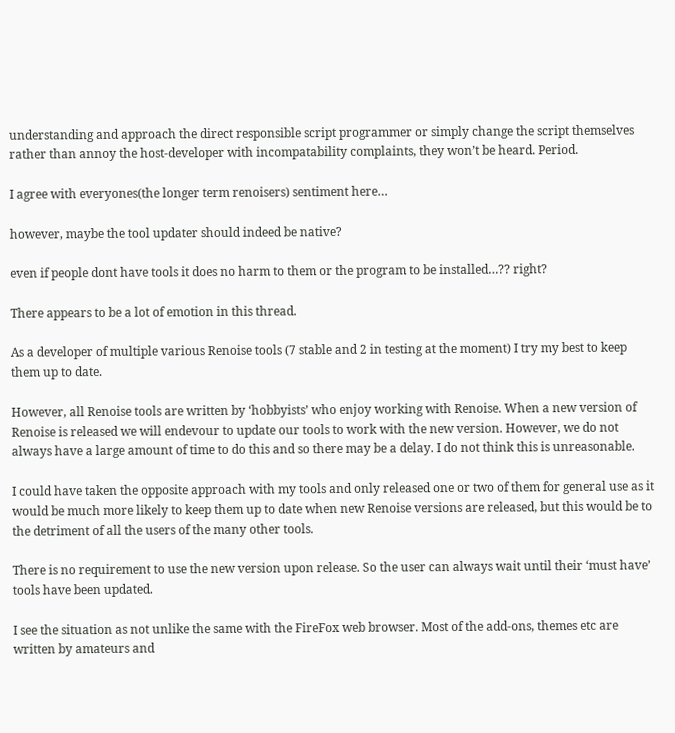understanding and approach the direct responsible script programmer or simply change the script themselves rather than annoy the host-developer with incompatability complaints, they won’t be heard. Period.

I agree with everyones(the longer term renoisers) sentiment here…

however, maybe the tool updater should indeed be native?

even if people dont have tools it does no harm to them or the program to be installed…?? right?

There appears to be a lot of emotion in this thread.

As a developer of multiple various Renoise tools (7 stable and 2 in testing at the moment) I try my best to keep them up to date.

However, all Renoise tools are written by ‘hobbyists’ who enjoy working with Renoise. When a new version of Renoise is released we will endevour to update our tools to work with the new version. However, we do not always have a large amount of time to do this and so there may be a delay. I do not think this is unreasonable.

I could have taken the opposite approach with my tools and only released one or two of them for general use as it would be much more likely to keep them up to date when new Renoise versions are released, but this would be to the detriment of all the users of the many other tools.

There is no requirement to use the new version upon release. So the user can always wait until their ‘must have’ tools have been updated.

I see the situation as not unlike the same with the FireFox web browser. Most of the add-ons, themes etc are written by amateurs and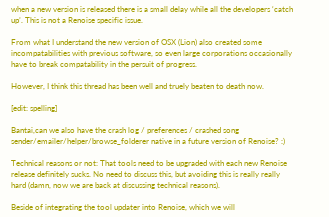when a new version is released there is a small delay while all the developers ‘catch up’. This is not a Renoise specific issue.

From what I understand the new version of OSX (Lion) also created some incompatabilities with previous software, so even large corporations occasionally have to break compatability in the persuit of progress.

However, I think this thread has been well and truely beaten to death now.

[edit: spelling]

Bantai,can we also have the crash log / preferences / crashed song sender/emailer/helper/browse_folderer native in a future version of Renoise? :)

Technical reasons or not: That tools need to be upgraded with each new Renoise release definitely sucks. No need to discuss this, but avoiding this is really really hard (damn, now we are back at discussing technical reasons).

Beside of integrating the tool updater into Renoise, which we will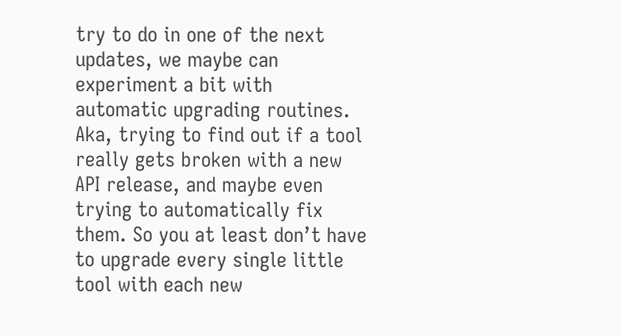try to do in one of the next updates, we maybe can experiment a bit with automatic upgrading routines. Aka, trying to find out if a tool really gets broken with a new API release, and maybe even trying to automatically fix them. So you at least don’t have to upgrade every single little tool with each new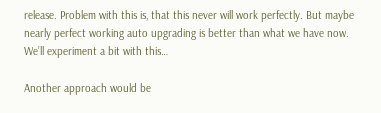release. Problem with this is, that this never will work perfectly. But maybe nearly perfect working auto upgrading is better than what we have now. We’ll experiment a bit with this…

Another approach would be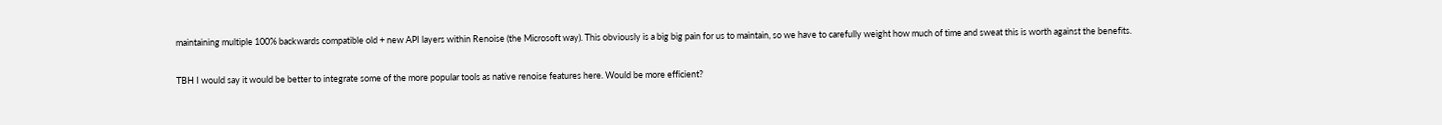maintaining multiple 100% backwards compatible old + new API layers within Renoise (the Microsoft way). This obviously is a big big pain for us to maintain, so we have to carefully weight how much of time and sweat this is worth against the benefits.

TBH I would say it would be better to integrate some of the more popular tools as native renoise features here. Would be more efficient?